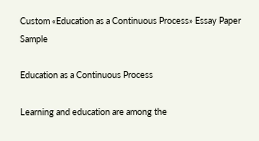Custom «Education as a Continuous Process» Essay Paper Sample

Education as a Continuous Process

Learning and education are among the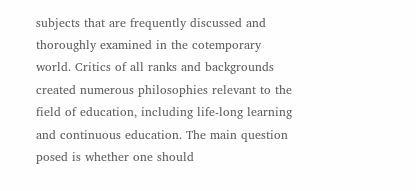subjects that are frequently discussed and thoroughly examined in the cotemporary world. Critics of all ranks and backgrounds created numerous philosophies relevant to the field of education, including life-long learning and continuous education. The main question posed is whether one should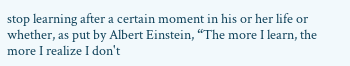stop learning after a certain moment in his or her life or whether, as put by Albert Einstein, “The more I learn, the more I realize I don't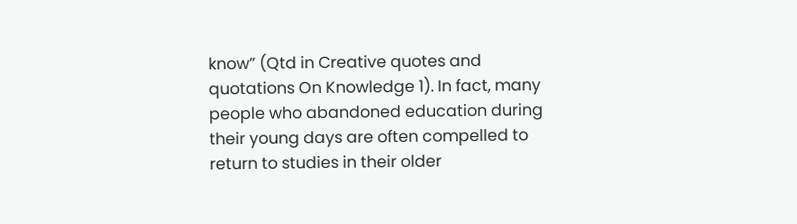know” (Qtd in Creative quotes and quotations On Knowledge 1). In fact, many people who abandoned education during their young days are often compelled to return to studies in their older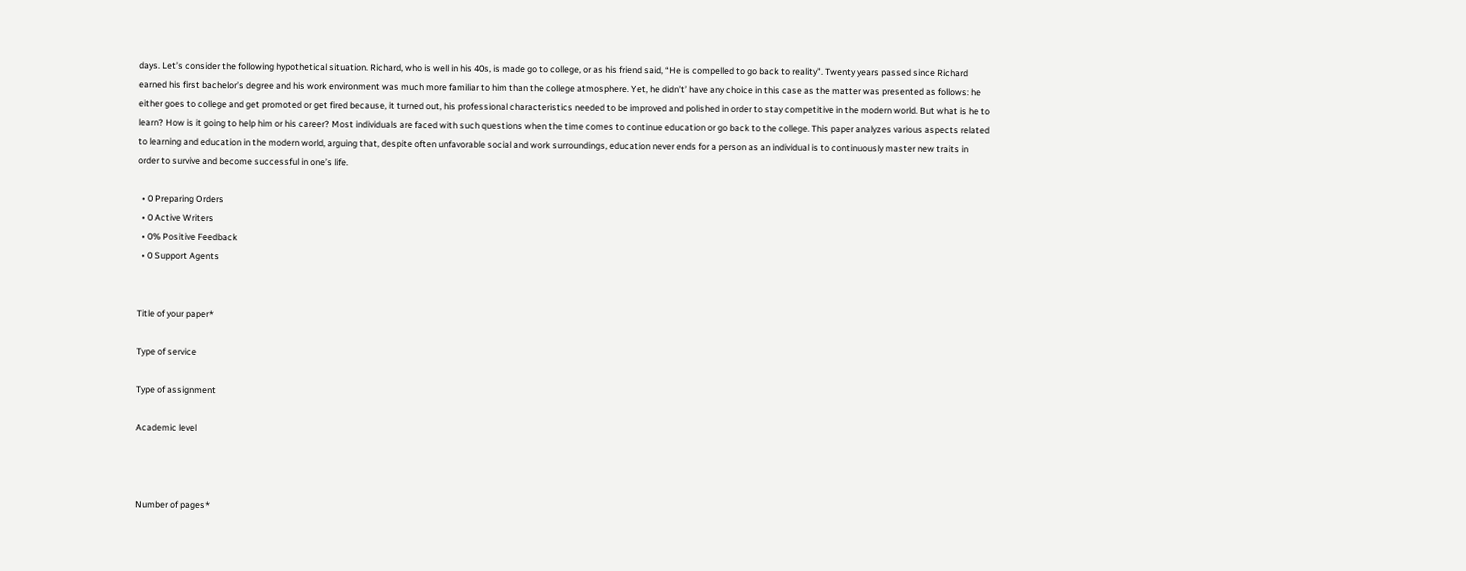days. Let’s consider the following hypothetical situation. Richard, who is well in his 40s, is made go to college, or as his friend said, “He is compelled to go back to reality”. Twenty years passed since Richard earned his first bachelor’s degree and his work environment was much more familiar to him than the college atmosphere. Yet, he didn’t’ have any choice in this case as the matter was presented as follows: he either goes to college and get promoted or get fired because, it turned out, his professional characteristics needed to be improved and polished in order to stay competitive in the modern world. But what is he to learn? How is it going to help him or his career? Most individuals are faced with such questions when the time comes to continue education or go back to the college. This paper analyzes various aspects related to learning and education in the modern world, arguing that, despite often unfavorable social and work surroundings, education never ends for a person as an individual is to continuously master new traits in order to survive and become successful in one’s life.

  • 0 Preparing Orders
  • 0 Active Writers
  • 0% Positive Feedback
  • 0 Support Agents


Title of your paper*

Type of service

Type of assignment

Academic level



Number of pages*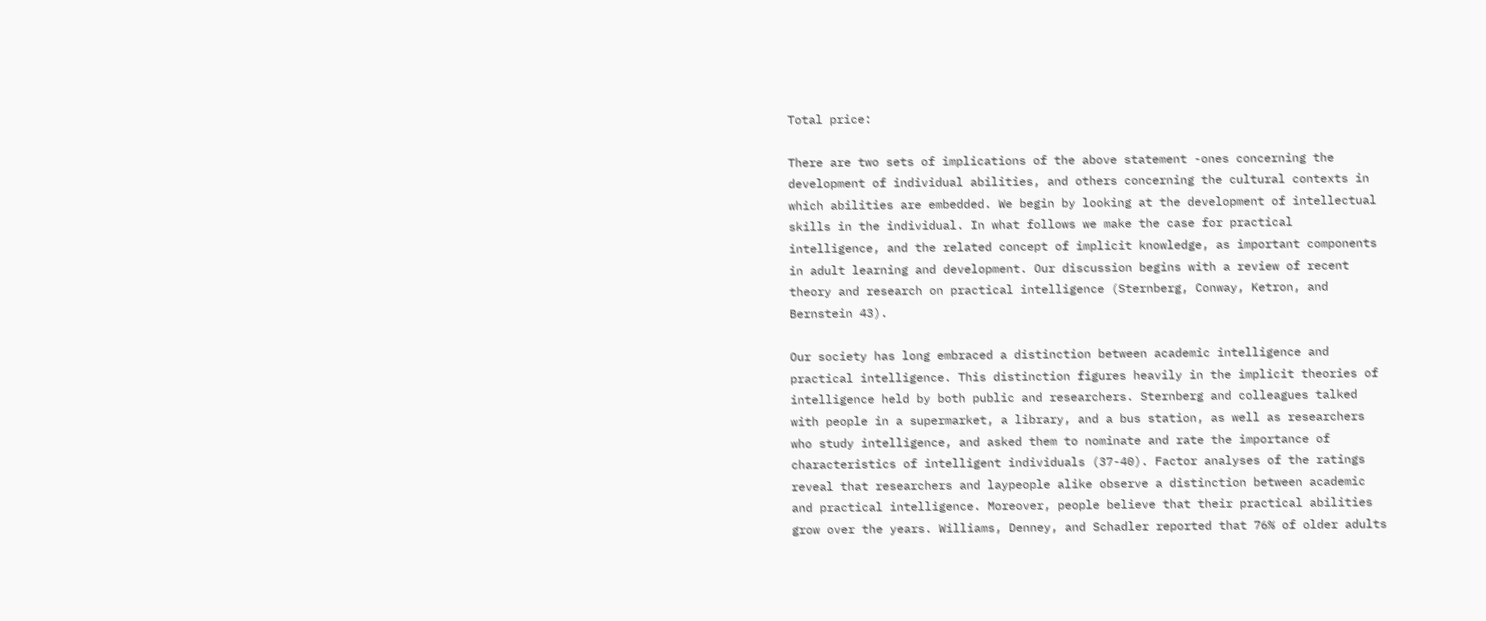Total price:

There are two sets of implications of the above statement -ones concerning the development of individual abilities, and others concerning the cultural contexts in which abilities are embedded. We begin by looking at the development of intellectual skills in the individual. In what follows we make the case for practical intelligence, and the related concept of implicit knowledge, as important components in adult learning and development. Our discussion begins with a review of recent theory and research on practical intelligence (Sternberg, Conway, Ketron, and Bernstein 43).

Our society has long embraced a distinction between academic intelligence and practical intelligence. This distinction figures heavily in the implicit theories of intelligence held by both public and researchers. Sternberg and colleagues talked with people in a supermarket, a library, and a bus station, as well as researchers who study intelligence, and asked them to nominate and rate the importance of characteristics of intelligent individuals (37-40). Factor analyses of the ratings reveal that researchers and laypeople alike observe a distinction between academic and practical intelligence. Moreover, people believe that their practical abilities grow over the years. Williams, Denney, and Schadler reported that 76% of older adults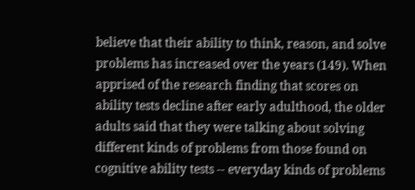believe that their ability to think, reason, and solve problems has increased over the years (149). When apprised of the research finding that scores on ability tests decline after early adulthood, the older adults said that they were talking about solving different kinds of problems from those found on cognitive ability tests -- everyday kinds of problems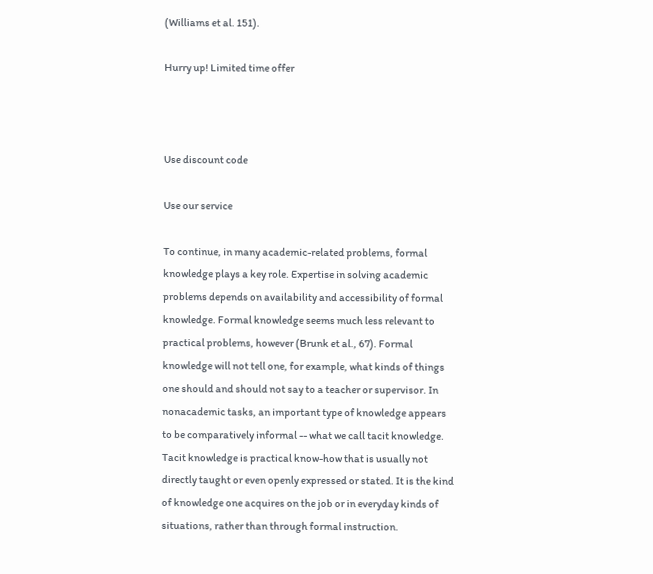(Williams et al. 151).

Hurry up! Limited time offer



Use discount code

Use our service

To continue, in many academic-related problems, formal knowledge plays a key role. Expertise in solving academic problems depends on availability and accessibility of formal knowledge. Formal knowledge seems much less relevant to practical problems, however (Brunk et al., 67). Formal knowledge will not tell one, for example, what kinds of things one should and should not say to a teacher or supervisor. In nonacademic tasks, an important type of knowledge appears to be comparatively informal -- what we call tacit knowledge. Tacit knowledge is practical know-how that is usually not directly taught or even openly expressed or stated. It is the kind of knowledge one acquires on the job or in everyday kinds of situations, rather than through formal instruction.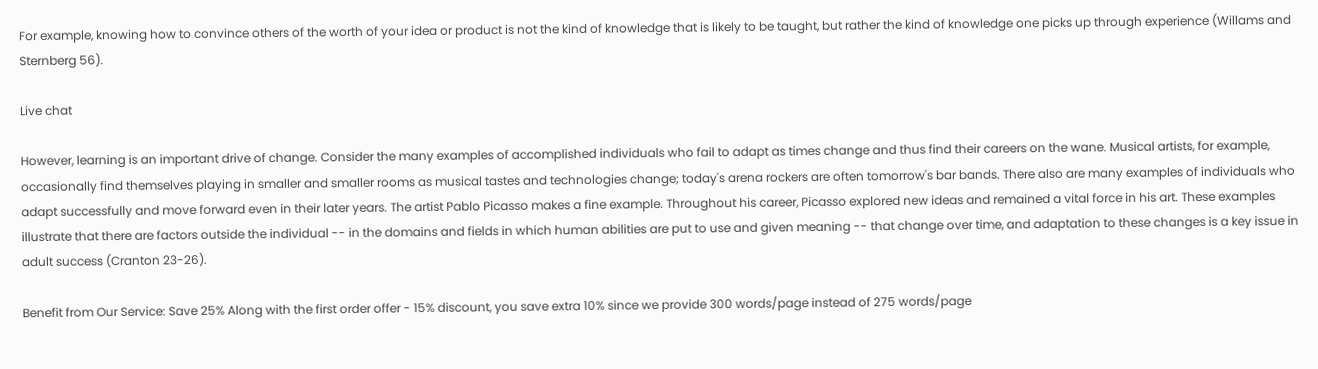For example, knowing how to convince others of the worth of your idea or product is not the kind of knowledge that is likely to be taught, but rather the kind of knowledge one picks up through experience (Willams and Sternberg 56).

Live chat

However, learning is an important drive of change. Consider the many examples of accomplished individuals who fail to adapt as times change and thus find their careers on the wane. Musical artists, for example, occasionally find themselves playing in smaller and smaller rooms as musical tastes and technologies change; today's arena rockers are often tomorrow's bar bands. There also are many examples of individuals who adapt successfully and move forward even in their later years. The artist Pablo Picasso makes a fine example. Throughout his career, Picasso explored new ideas and remained a vital force in his art. These examples illustrate that there are factors outside the individual -- in the domains and fields in which human abilities are put to use and given meaning -- that change over time, and adaptation to these changes is a key issue in adult success (Cranton 23-26).

Benefit from Our Service: Save 25% Along with the first order offer - 15% discount, you save extra 10% since we provide 300 words/page instead of 275 words/page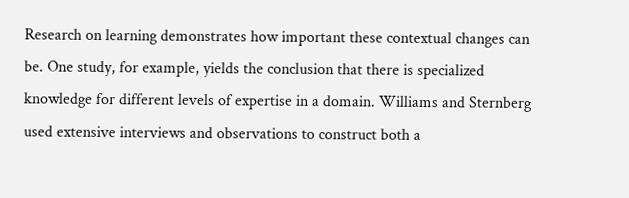Research on learning demonstrates how important these contextual changes can be. One study, for example, yields the conclusion that there is specialized knowledge for different levels of expertise in a domain. Williams and Sternberg used extensive interviews and observations to construct both a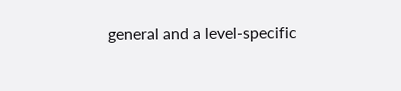general and a level-specific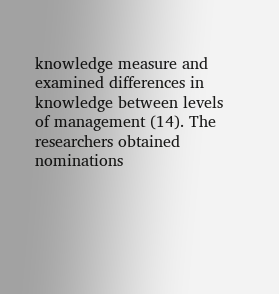knowledge measure and examined differences in knowledge between levels of management (14). The researchers obtained nominations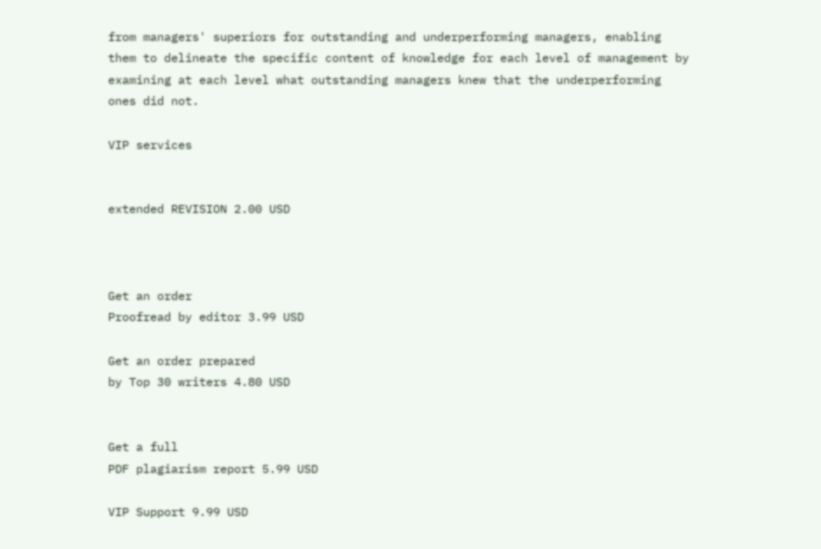from managers' superiors for outstanding and underperforming managers, enabling them to delineate the specific content of knowledge for each level of management by examining at each level what outstanding managers knew that the underperforming ones did not.

VIP services


extended REVISION 2.00 USD



Get an order
Proofread by editor 3.99 USD

Get an order prepared
by Top 30 writers 4.80 USD


Get a full
PDF plagiarism report 5.99 USD

VIP Support 9.99 USD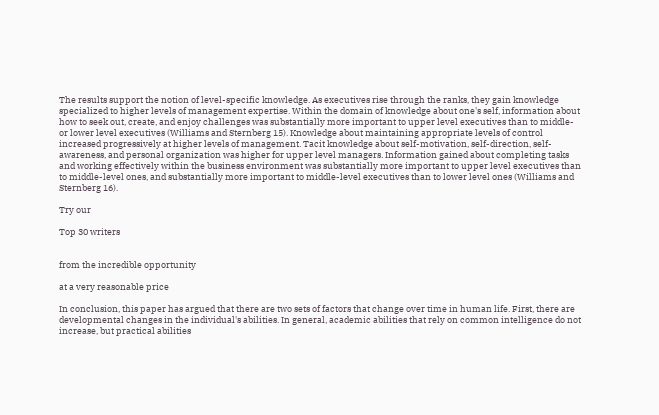The results support the notion of level-specific knowledge. As executives rise through the ranks, they gain knowledge specialized to higher levels of management expertise. Within the domain of knowledge about one's self, information about how to seek out, create, and enjoy challenges was substantially more important to upper level executives than to middle- or lower level executives (Williams and Sternberg 15). Knowledge about maintaining appropriate levels of control increased progressively at higher levels of management. Tacit knowledge about self-motivation, self-direction, self-awareness, and personal organization was higher for upper level managers. Information gained about completing tasks and working effectively within the business environment was substantially more important to upper level executives than to middle-level ones, and substantially more important to middle-level executives than to lower level ones (Williams and Sternberg 16).

Try our

Top 30 writers


from the incredible opportunity

at a very reasonable price

In conclusion, this paper has argued that there are two sets of factors that change over time in human life. First, there are developmental changes in the individual's abilities. In general, academic abilities that rely on common intelligence do not increase, but practical abilities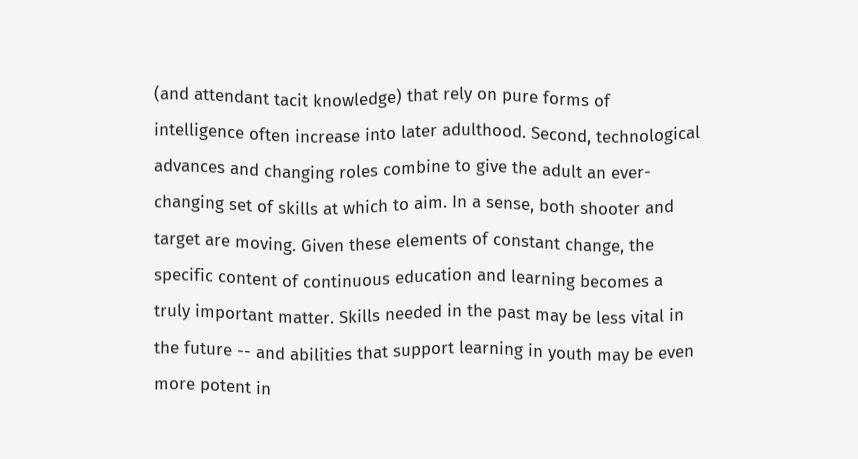(and attendant tacit knowledge) that rely on pure forms of intelligence often increase into later adulthood. Second, technological advances and changing roles combine to give the adult an ever-changing set of skills at which to aim. In a sense, both shooter and target are moving. Given these elements of constant change, the specific content of continuous education and learning becomes a truly important matter. Skills needed in the past may be less vital in the future -- and abilities that support learning in youth may be even more potent in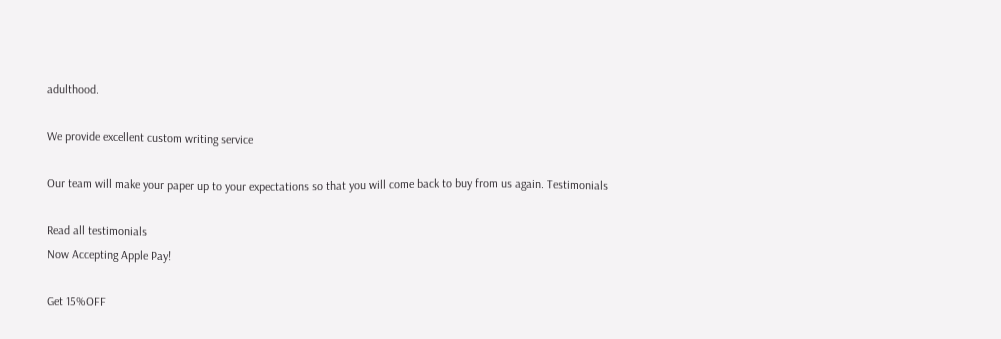adulthood.

We provide excellent custom writing service

Our team will make your paper up to your expectations so that you will come back to buy from us again. Testimonials

Read all testimonials
Now Accepting Apple Pay!

Get 15%OFF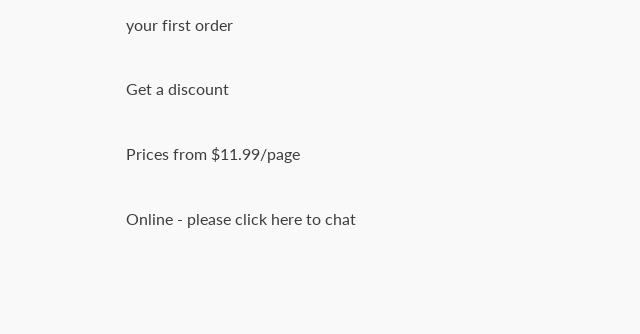your first order

Get a discount

Prices from $11.99/page

Online - please click here to chat